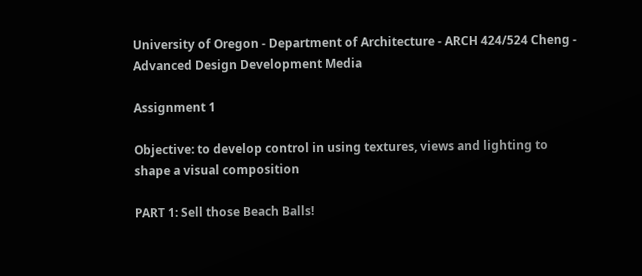University of Oregon - Department of Architecture - ARCH 424/524 Cheng - Advanced Design Development Media

Assignment 1

Objective: to develop control in using textures, views and lighting to shape a visual composition

PART 1: Sell those Beach Balls!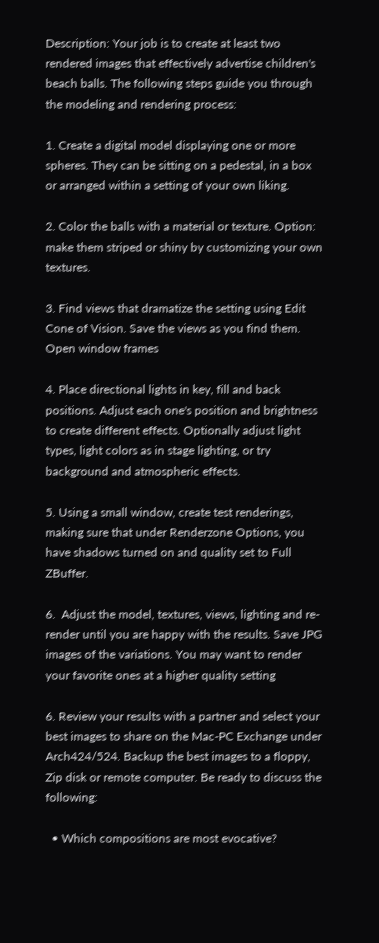Description: Your job is to create at least two rendered images that effectively advertise children's beach balls. The following steps guide you through the modeling and rendering process:

1. Create a digital model displaying one or more spheres. They can be sitting on a pedestal, in a box or arranged within a setting of your own liking.

2. Color the balls with a material or texture. Option: make them striped or shiny by customizing your own textures.

3. Find views that dramatize the setting using Edit Cone of Vision. Save the views as you find them. Open window frames

4. Place directional lights in key, fill and back positions. Adjust each one's position and brightness to create different effects. Optionally adjust light types, light colors as in stage lighting, or try background and atmospheric effects.

5. Using a small window, create test renderings, making sure that under Renderzone Options, you have shadows turned on and quality set to Full ZBuffer.

6.  Adjust the model, textures, views, lighting and re-render until you are happy with the results. Save JPG images of the variations. You may want to render your favorite ones at a higher quality setting

6. Review your results with a partner and select your best images to share on the Mac-PC Exchange under Arch424/524. Backup the best images to a floppy, Zip disk or remote computer. Be ready to discuss the following:

  • Which compositions are most evocative?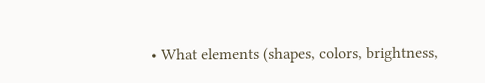• What elements (shapes, colors, brightness,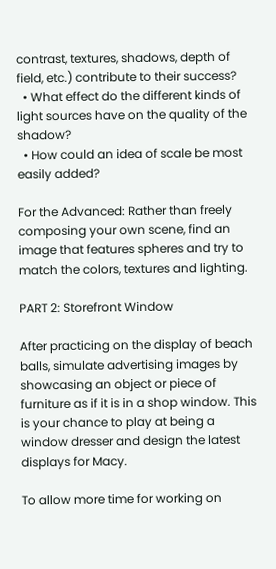contrast, textures, shadows, depth of field, etc.) contribute to their success?
  • What effect do the different kinds of light sources have on the quality of the shadow?
  • How could an idea of scale be most easily added?

For the Advanced: Rather than freely composing your own scene, find an image that features spheres and try to match the colors, textures and lighting.

PART 2: Storefront Window

After practicing on the display of beach balls, simulate advertising images by showcasing an object or piece of furniture as if it is in a shop window. This is your chance to play at being a window dresser and design the latest displays for Macy.

To allow more time for working on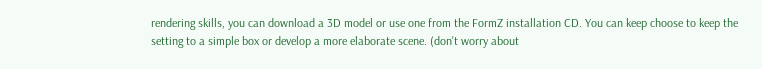rendering skills, you can download a 3D model or use one from the FormZ installation CD. You can keep choose to keep the setting to a simple box or develop a more elaborate scene. (don't worry about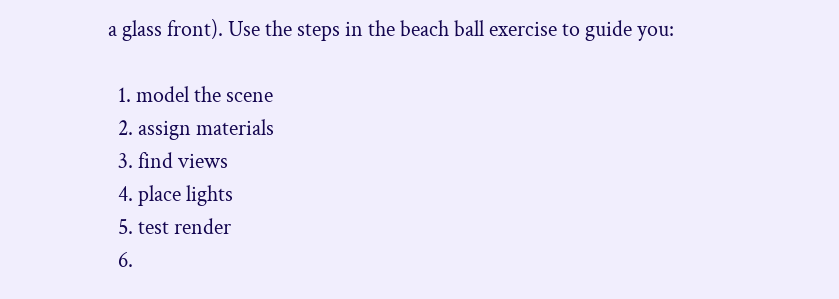a glass front). Use the steps in the beach ball exercise to guide you:

  1. model the scene
  2. assign materials
  3. find views
  4. place lights
  5. test render
  6.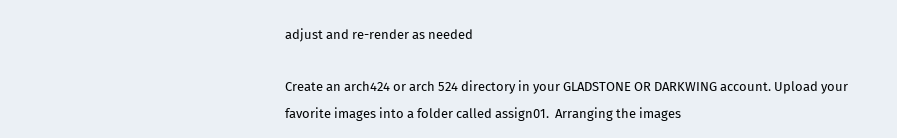adjust and re-render as needed

Create an arch424 or arch 524 directory in your GLADSTONE OR DARKWING account. Upload your favorite images into a folder called assign01.  Arranging the images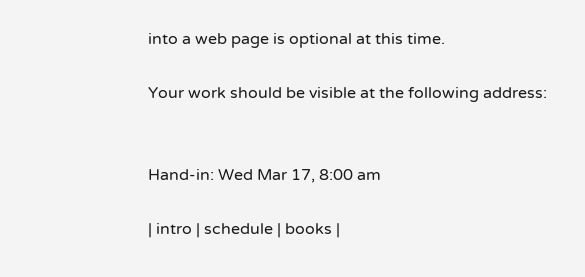into a web page is optional at this time.

Your work should be visible at the following address:


Hand-in: Wed Mar 17, 8:00 am

| intro | schedule | books |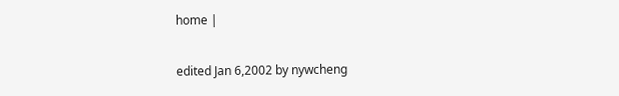home |

edited Jan 6,2002 by nywcheng